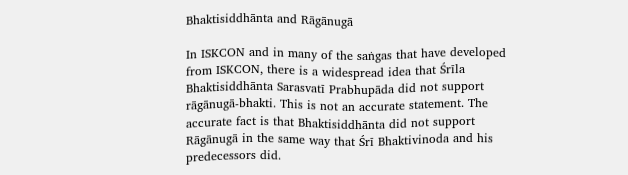Bhaktisiddhānta and Rāgānugā

In ISKCON and in many of the saṅgas that have developed from ISKCON, there is a widespread idea that Śrīla Bhaktisiddhānta Sarasvatī Prabhupāda did not support rāgānugā-bhakti. This is not an accurate statement. The accurate fact is that Bhaktisiddhānta did not support Rāgānugā in the same way that Śrī Bhaktivinoda and his predecessors did.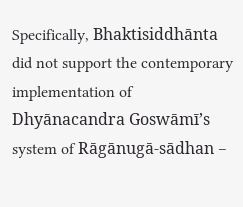Specifically, Bhaktisiddhānta did not support the contemporary implementation of Dhyānacandra Goswāmī’s system of Rāgānugā-sādhan –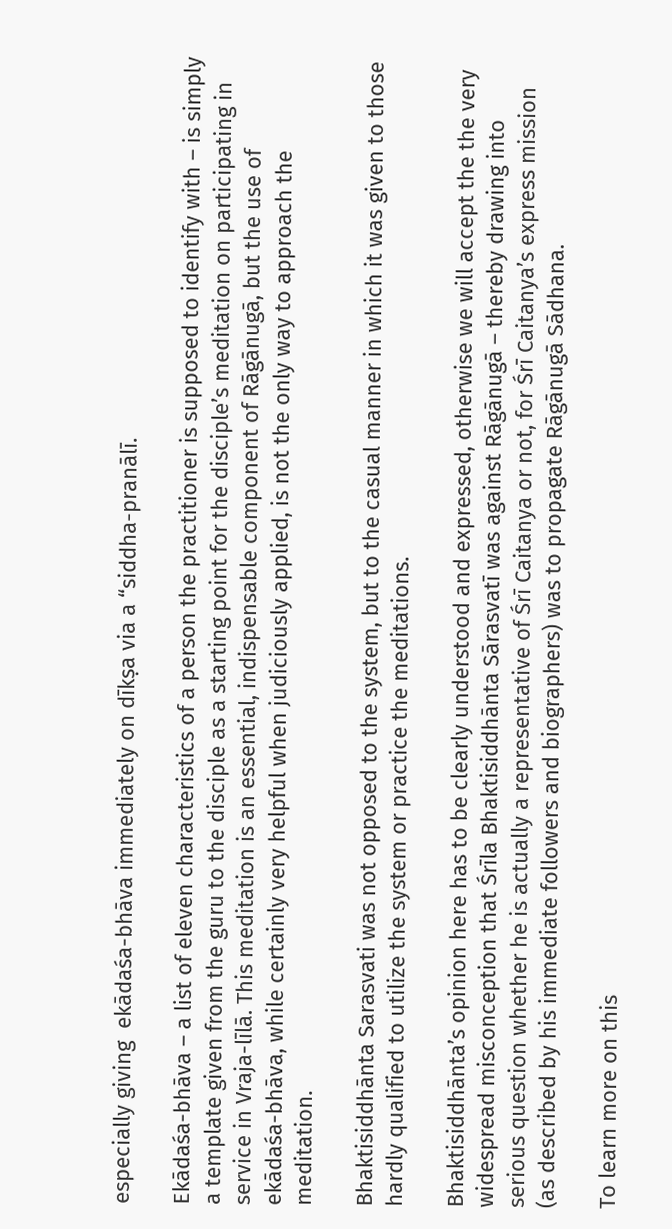especially giving  ekādaśa-bhāva immediately on dīkṣa via a “siddha-pranālī.

Ekādaśa-bhāva – a list of eleven characteristics of a person the practitioner is supposed to identify with – is simply a template given from the guru to the disciple as a starting point for the disciple’s meditation on participating in service in Vraja-līlā. This meditation is an essential, indispensable component of Rāgānugā, but the use of ekādaśa-bhāva, while certainly very helpful when judiciously applied, is not the only way to approach the meditation.

Bhaktisiddhānta Sarasvati was not opposed to the system, but to the casual manner in which it was given to those hardly qualified to utilize the system or practice the meditations.

Bhaktisiddhānta’s opinion here has to be clearly understood and expressed, otherwise we will accept the the very widespread misconception that Śrīla Bhaktisiddhānta Sārasvatī was against Rāgānugā – thereby drawing into serious question whether he is actually a representative of Śrī Caitanya or not, for Śrī Caitanya’s express mission (as described by his immediate followers and biographers) was to propagate Rāgānugā Sādhana.

To learn more on this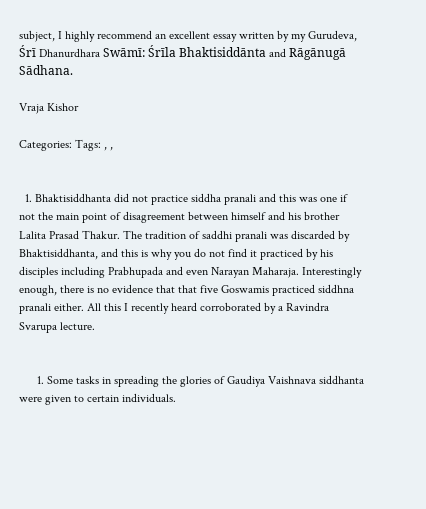subject, I highly recommend an excellent essay written by my Gurudeva, Śrī Dhanurdhara Swāmī: Śrīla Bhaktisiddānta and Rāgānugā Sādhana.

Vraja Kishor

Categories: Tags: , ,


  1. Bhaktisiddhanta did not practice siddha pranali and this was one if not the main point of disagreement between himself and his brother Lalita Prasad Thakur. The tradition of saddhi pranali was discarded by Bhaktisiddhanta, and this is why you do not find it practiced by his disciples including Prabhupada and even Narayan Maharaja. Interestingly enough, there is no evidence that that five Goswamis practiced siddhna pranali either. All this I recently heard corroborated by a Ravindra Svarupa lecture.


      1. Some tasks in spreading the glories of Gaudiya Vaishnava siddhanta were given to certain individuals.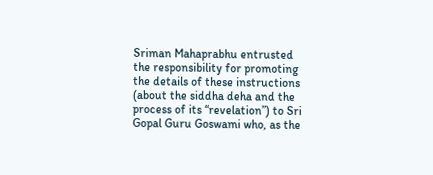Sriman Mahaprabhu entrusted the responsibility for promoting the details of these instructions (about the siddha deha and the process of its “revelation”) to Sri Gopal Guru Goswami who, as the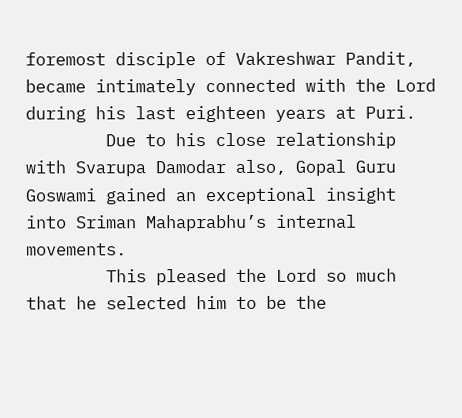foremost disciple of Vakreshwar Pandit, became intimately connected with the Lord during his last eighteen years at Puri.
        Due to his close relationship with Svarupa Damodar also, Gopal Guru Goswami gained an exceptional insight into Sriman Mahaprabhu’s internal movements.
        This pleased the Lord so much that he selected him to be the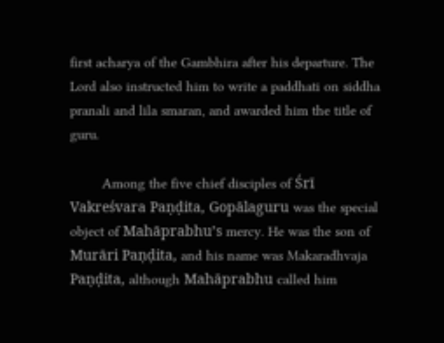first acharya of the Gambhira after his departure. The Lord also instructed him to write a paddhati on siddha pranali and lila smaran, and awarded him the title of guru.

        Among the five chief disciples of Śrī Vakreśvara Paṇḍita, Gopālaguru was the special object of Mahāprabhu’s mercy. He was the son of Murāri Paṇḍita, and his name was Makaradhvaja Paṇḍita, although Mahāprabhu called him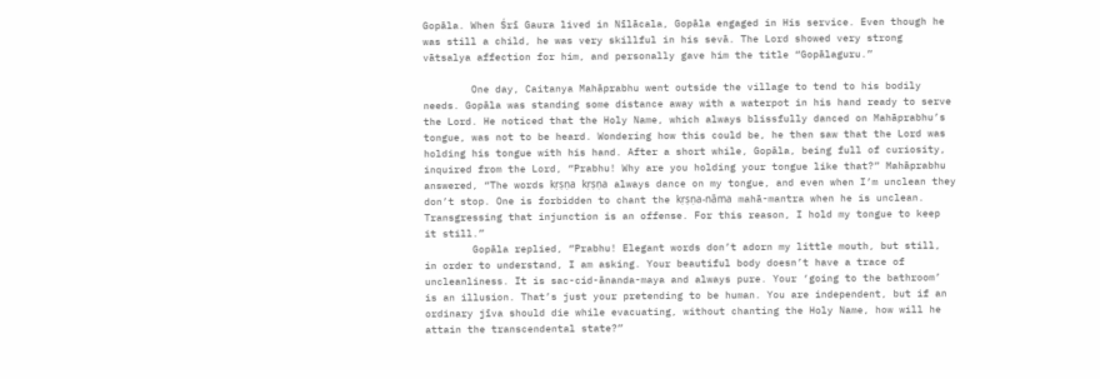Gopāla. When Śrī Gaura lived in Nīlācala, Gopāla engaged in His service. Even though he was still a child, he was very skillful in his sevā. The Lord showed very strong vātsalya affection for him, and personally gave him the title “Gopālaguru.”

        One day, Caitanya Mahāprabhu went outside the village to tend to his bodily needs. Gopāla was standing some distance away with a waterpot in his hand ready to serve the Lord. He noticed that the Holy Name, which always blissfully danced on Mahāprabhu’s tongue, was not to be heard. Wondering how this could be, he then saw that the Lord was holding his tongue with his hand. After a short while, Gopāla, being full of curiosity, inquired from the Lord, “Prabhu! Why are you holding your tongue like that?” Mahāprabhu answered, “The words kṛṣṇa kṛṣṇa always dance on my tongue, and even when I’m unclean they don’t stop. One is forbidden to chant the kṛṣṇa-nāma mahā-mantra when he is unclean. Transgressing that injunction is an offense. For this reason, I hold my tongue to keep it still.”
        Gopāla replied, “Prabhu! Elegant words don’t adorn my little mouth, but still, in order to understand, I am asking. Your beautiful body doesn’t have a trace of uncleanliness. It is sac-cid-ānanda-maya and always pure. Your ‘going to the bathroom’ is an illusion. That’s just your pretending to be human. You are independent, but if an ordinary jīva should die while evacuating, without chanting the Holy Name, how will he attain the transcendental state?”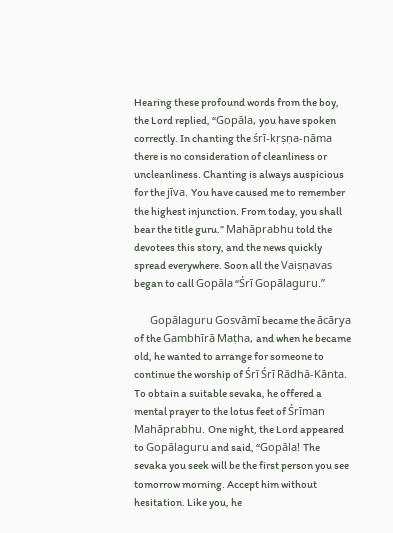Hearing these profound words from the boy, the Lord replied, “Gopāla, you have spoken correctly. In chanting the śrī-kṛṣṇa-nāma there is no consideration of cleanliness or uncleanliness. Chanting is always auspicious for the jīva. You have caused me to remember the highest injunction. From today, you shall bear the title guru.” Mahāprabhu told the devotees this story, and the news quickly spread everywhere. Soon all the Vaiṣṇavas began to call Gopāla “Śrī Gopālaguru.”

        Gopālaguru Gosvāmī became the ācārya of the Gambhīrā Maṭha, and when he became old, he wanted to arrange for someone to continue the worship of Śrī Śrī Rādhā-Kānta. To obtain a suitable sevaka, he offered a mental prayer to the lotus feet of Śrīman Mahāprabhu. One night, the Lord appeared to Gopālaguru and said, “Gopāla! The sevaka you seek will be the first person you see tomorrow morning. Accept him without hesitation. Like you, he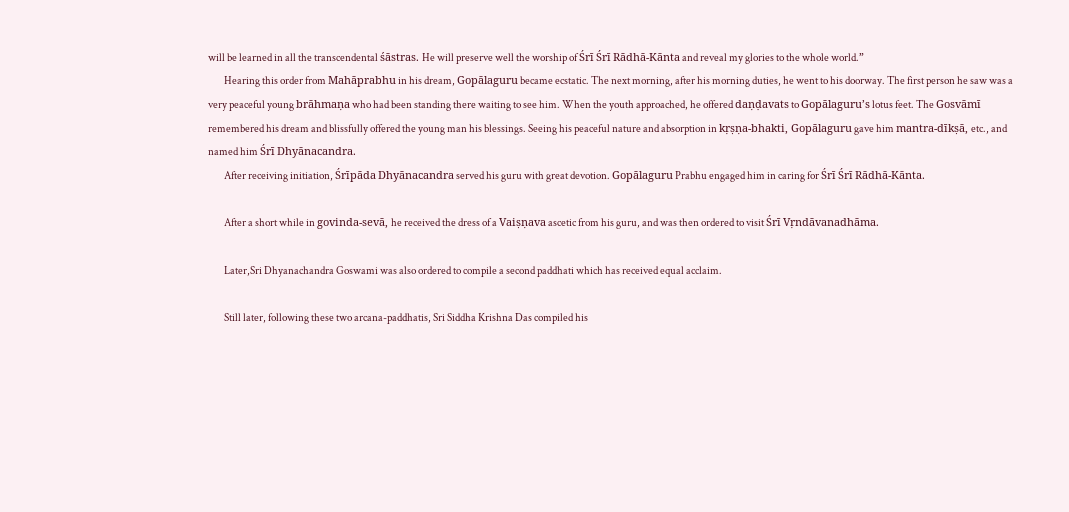will be learned in all the transcendental śāstras. He will preserve well the worship of Śrī Śrī Rādhā-Kānta and reveal my glories to the whole world.”
        Hearing this order from Mahāprabhu in his dream, Gopālaguru became ecstatic. The next morning, after his morning duties, he went to his doorway. The first person he saw was a very peaceful young brāhmaṇa who had been standing there waiting to see him. When the youth approached, he offered daṇḍavats to Gopālaguru’s lotus feet. The Gosvāmī remembered his dream and blissfully offered the young man his blessings. Seeing his peaceful nature and absorption in kṛṣṇa-bhakti, Gopālaguru gave him mantra-dīkṣā, etc., and named him Śrī Dhyānacandra.
        After receiving initiation, Śrīpāda Dhyānacandra served his guru with great devotion. Gopālaguru Prabhu engaged him in caring for Śrī Śrī Rādhā-Kānta.

        After a short while in govinda-sevā, he received the dress of a Vaiṣṇava ascetic from his guru, and was then ordered to visit Śrī Vṛndāvanadhāma.

        Later,Sri Dhyanachandra Goswami was also ordered to compile a second paddhati which has received equal acclaim.

        Still later, following these two arcana-paddhatis, Sri Siddha Krishna Das compiled his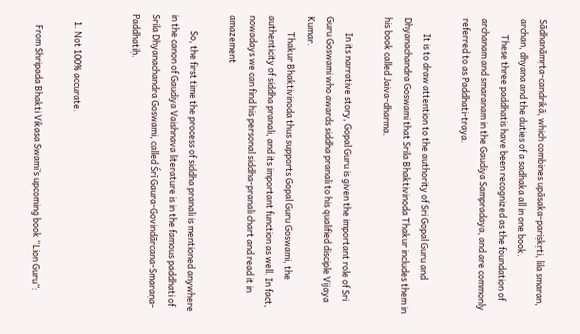Sādhanāmṛta-candrikā, which combines upāsaka-pariṣkṛti, lila smaran, archan, dhyana and the duties of a sadhaka all in one book.
        These three paddhatis have been recognized as the foundation of archanam and smaranam in the Gaudiya Sampradaya, and are commonly referred to as Paddhati-traya.

        It is to draw attention to the authority of Sri Gopal Guru and Dhyanachandra Goswami that Srila Bhaktivinoda Thakur includes them in his book called Jaiva-dharma.

        In its narrative story, Gopal Guru is given the important role of Sri Guru Goswami who awards siddha pranali to his qualified disciple Vijaya Kumar.
        Thakur Bhaktivinoda thus supports Gopal Guru Goswami, the authenticity of siddha pranali, and its important function as well. In fact, nowadays we can find his personal siddha-pranali chart and read it in amazement

        So, the first time the process of siddha pranali is mentioned anywhere in the canon of Gaudiya Vaishnava literature is in the famous paddhati of Srila Dhyanachandra Goswami, called Śrī Gaura-Govindārcana-Smaraṇa-Paddhatiḥ.


    1. Not 100% accurate.

      From Shripada Bhakti Vikasa Swami’s upcoming book “Lion Guru”: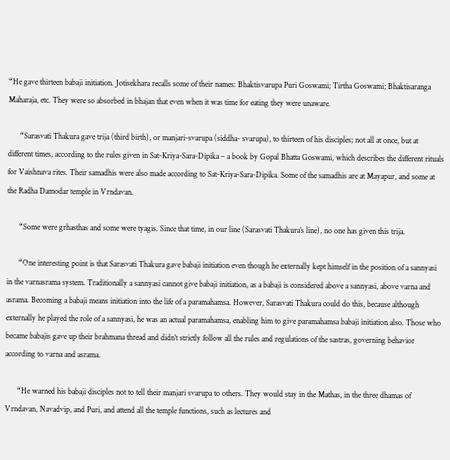“He gave thirteen babaji initiation. Jotisekhara recalls some of their names: Bhaktisvarupa Puri Goswami; Tirtha Goswami; Bhaktisaranga Maharaja, etc. They were so absorbed in bhajan that even when it was time for eating they were unaware.

      “Sarasvati Thakura gave trija (third birth), or manjari-svarupa (siddha- svarupa), to thirteen of his disciples; not all at once, but at different times, according to the rules given in Sat-Kriya-Sara-Dipika – a book by Gopal Bhatta Goswami, which describes the different rituals for Vaishnava rites. Their samadhis were also made according to Sat-Kriya-Sara-Dipika. Some of the samadhis are at Mayapur, and some at the Radha Damodar temple in Vrndavan.

      “Some were grhasthas and some were tyagis. Since that time, in our line (Sarasvati Thakura’s line), no one has given this trija.

      “One interesting point is that Sarasvati Thakura gave babaji initiation even though he externally kept himself in the position of a sannyasi in the varnasrama system. Traditionally a sannyasi cannot give babaji initiation, as a babaji is considered above a sannyasi, above varna and asrama. Becoming a babaji means initiation into the life of a paramahamsa. However, Sarasvati Thakura could do this, because although externally he played the role of a sannyasi, he was an actual paramahamsa, enabling him to give paramahamsa babaji initiation also. Those who became babajis gave up their brahmana thread and didn’t strictly follow all the rules and regulations of the sastras, governing behavior according to varna and asrama.

      “He warned his babaji disciples not to tell their manjari svarupa to others. They would stay in the Mathas, in the three dhamas of Vrndavan, Navadvip, and Puri, and attend all the temple functions, such as lectures and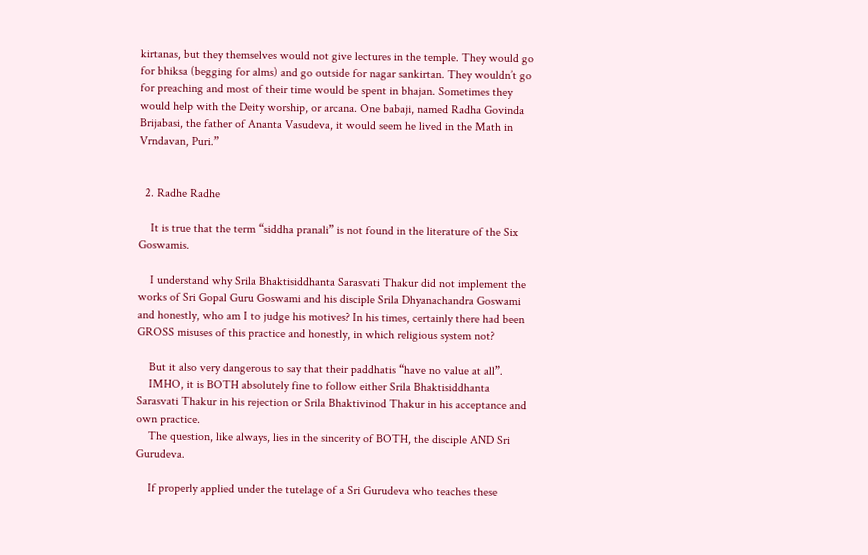kirtanas, but they themselves would not give lectures in the temple. They would go for bhiksa (begging for alms) and go outside for nagar sankirtan. They wouldn’t go for preaching and most of their time would be spent in bhajan. Sometimes they would help with the Deity worship, or arcana. One babaji, named Radha Govinda Brijabasi, the father of Ananta Vasudeva, it would seem he lived in the Math in Vrndavan, Puri.”


  2. Radhe Radhe

    It is true that the term “siddha pranali” is not found in the literature of the Six Goswamis.

    I understand why Srila Bhaktisiddhanta Sarasvati Thakur did not implement the works of Sri Gopal Guru Goswami and his disciple Srila Dhyanachandra Goswami and honestly, who am I to judge his motives? In his times, certainly there had been GROSS misuses of this practice and honestly, in which religious system not?

    But it also very dangerous to say that their paddhatis “have no value at all”.
    IMHO, it is BOTH absolutely fine to follow either Srila Bhaktisiddhanta Sarasvati Thakur in his rejection or Srila Bhaktivinod Thakur in his acceptance and own practice.
    The question, like always, lies in the sincerity of BOTH, the disciple AND Sri Gurudeva.

    If properly applied under the tutelage of a Sri Gurudeva who teaches these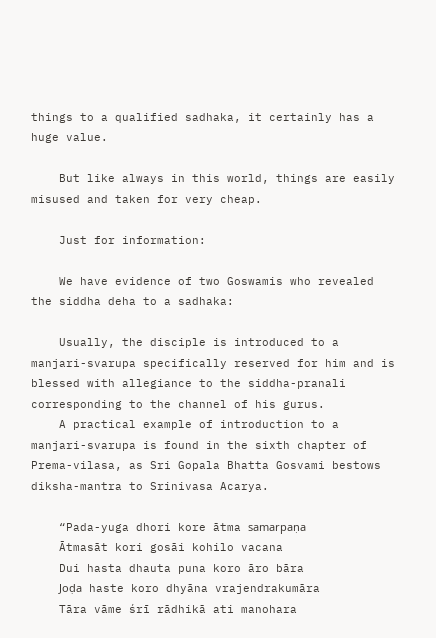things to a qualified sadhaka, it certainly has a huge value.

    But like always in this world, things are easily misused and taken for very cheap.

    Just for information:

    We have evidence of two Goswamis who revealed the siddha deha to a sadhaka:

    Usually, the disciple is introduced to a manjari-svarupa specifically reserved for him and is blessed with allegiance to the siddha-pranali corresponding to the channel of his gurus.
    A practical example of introduction to a manjari-svarupa is found in the sixth chapter of Prema-vilasa, as Sri Gopala Bhatta Gosvami bestows diksha-mantra to Srinivasa Acarya.

    “Pada-yuga dhori kore ātma samarpaṇa
    Ātmasāt kori gosāi kohilo vacana
    Dui hasta dhauta puna koro āro bāra
    Joḍa haste koro dhyāna vrajendrakumāra
    Tāra vāme śrī rādhikā ati manohara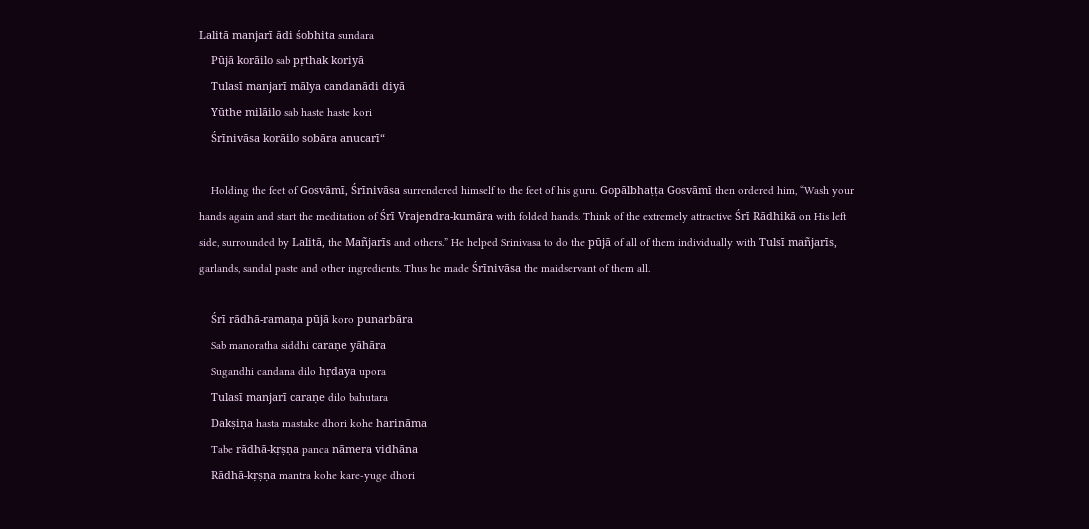Lalitā manjarī ādi śobhita sundara
    Pūjā korāilo sab pṛthak koriyā
    Tulasī manjarī mālya candanādi diyā
    Yūthe milāilo sab haste haste kori
    Śrīnivāsa korāilo sobāra anucarī“

    Holding the feet of Gosvāmī, Śrīnivāsa surrendered himself to the feet of his guru. Gopālbhaṭṭa Gosvāmī then ordered him, “Wash your hands again and start the meditation of Śrī Vrajendra-kumāra with folded hands. Think of the extremely attractive Śrī Rādhikā on His left side, surrounded by Lalitā, the Mañjarīs and others.” He helped Srinivasa to do the pūjā of all of them individually with Tulsī mañjarīs, garlands, sandal paste and other ingredients. Thus he made Śrīnivāsa the maidservant of them all.

    Śrī rādhā-ramaṇa pūjā koro punarbāra
    Sab manoratha siddhi caraṇe yāhāra
    Sugandhi candana dilo hṛdaya upora
    Tulasī manjarī caraṇe dilo bahutara
    Dakṣiṇa hasta mastake dhori kohe harināma
    Tabe rādhā-kṛṣṇa panca nāmera vidhāna
    Rādhā-kṛṣṇa mantra kohe kare-yuge dhori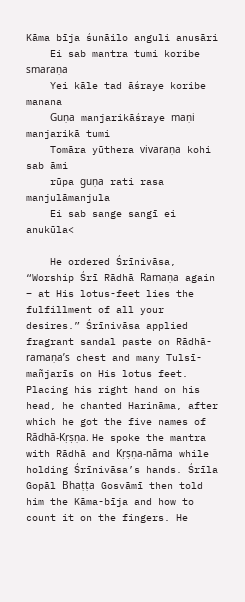Kāma bīja śunāilo anguli anusāri
    Ei sab mantra tumi koribe smaraṇa
    Yei kāle tad āśraye koribe manana
    Guṇa manjarikāśraye maṇi manjarikā tumi
    Tomāra yūthera vivaraṇa kohi sab āmi
    rūpa guṇa rati rasa manjulāmanjula
    Ei sab sange sangī ei anukūla<

    He ordered Śrīnivāsa, “Worship Śrī Rādhā Ramaṇa again – at His lotus-feet lies the fulfillment of all your desires.” Śrīnivāsa applied fragrant sandal paste on Rādhā-ramaṇa’s chest and many Tulsī-mañjarīs on His lotus feet. Placing his right hand on his head, he chanted Harināma, after which he got the five names of Rādhā-Kṛṣṇa. He spoke the mantra with Rādhā and Kṛṣṇa-nāma while holding Śrīnivāsa’s hands. Śrīla Gopāl Bhaṭṭa Gosvāmī then told him the Kāma-bīja and how to count it on the fingers. He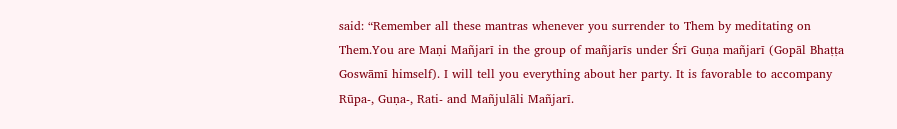said: “Remember all these mantras whenever you surrender to Them by meditating on Them.You are Maṇi Mañjarī in the group of mañjarīs under Śrī Guṇa mañjarī (Gopāl Bhaṭṭa Goswāmī himself). I will tell you everything about her party. It is favorable to accompany Rūpa-, Guṇa-, Rati- and Mañjulāli Mañjarī.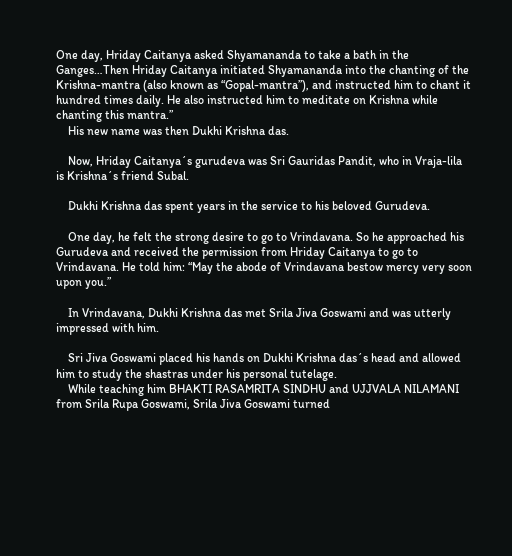One day, Hriday Caitanya asked Shyamananda to take a bath in the Ganges…Then Hriday Caitanya initiated Shyamananda into the chanting of the Krishna-mantra (also known as “Gopal-mantra”), and instructed him to chant it hundred times daily. He also instructed him to meditate on Krishna while chanting this mantra.”
    His new name was then Dukhi Krishna das.

    Now, Hriday Caitanya´s gurudeva was Sri Gauridas Pandit, who in Vraja-lila is Krishna´s friend Subal.

    Dukhi Krishna das spent years in the service to his beloved Gurudeva.

    One day, he felt the strong desire to go to Vrindavana. So he approached his Gurudeva and received the permission from Hriday Caitanya to go to Vrindavana. He told him: “May the abode of Vrindavana bestow mercy very soon upon you.”

    In Vrindavana, Dukhi Krishna das met Srila Jiva Goswami and was utterly impressed with him.

    Sri Jiva Goswami placed his hands on Dukhi Krishna das´s head and allowed him to study the shastras under his personal tutelage.
    While teaching him BHAKTI RASAMRITA SINDHU and UJJVALA NILAMANI from Srila Rupa Goswami, Srila Jiva Goswami turned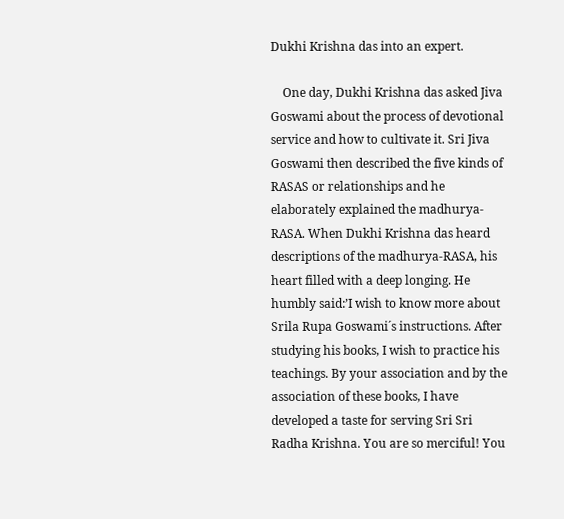Dukhi Krishna das into an expert.

    One day, Dukhi Krishna das asked Jiva Goswami about the process of devotional service and how to cultivate it. Sri Jiva Goswami then described the five kinds of RASAS or relationships and he elaborately explained the madhurya-RASA. When Dukhi Krishna das heard descriptions of the madhurya-RASA, his heart filled with a deep longing. He humbly said:’I wish to know more about Srila Rupa Goswami´s instructions. After studying his books, I wish to practice his teachings. By your association and by the association of these books, I have developed a taste for serving Sri Sri Radha Krishna. You are so merciful! You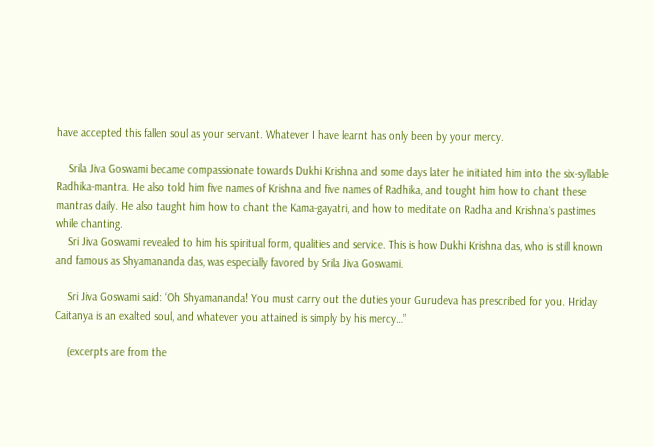have accepted this fallen soul as your servant. Whatever I have learnt has only been by your mercy.

    Srila Jiva Goswami became compassionate towards Dukhi Krishna and some days later he initiated him into the six-syllable Radhika-mantra. He also told him five names of Krishna and five names of Radhika, and tought him how to chant these mantras daily. He also taught him how to chant the Kama-gayatri, and how to meditate on Radha and Krishna´s pastimes while chanting.
    Sri Jiva Goswami revealed to him his spiritual form, qualities and service. This is how Dukhi Krishna das, who is still known and famous as Shyamananda das, was especially favored by Srila Jiva Goswami.

    Sri Jiva Goswami said: ‘Oh Shyamananda! You must carry out the duties your Gurudeva has prescribed for you. Hriday Caitanya is an exalted soul, and whatever you attained is simply by his mercy…”

    (excerpts are from the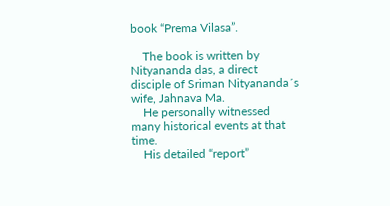book “Prema Vilasa”.

    The book is written by Nityananda das, a direct disciple of Sriman Nityananda´s wife, Jahnava Ma.
    He personally witnessed many historical events at that time.
    His detailed “report”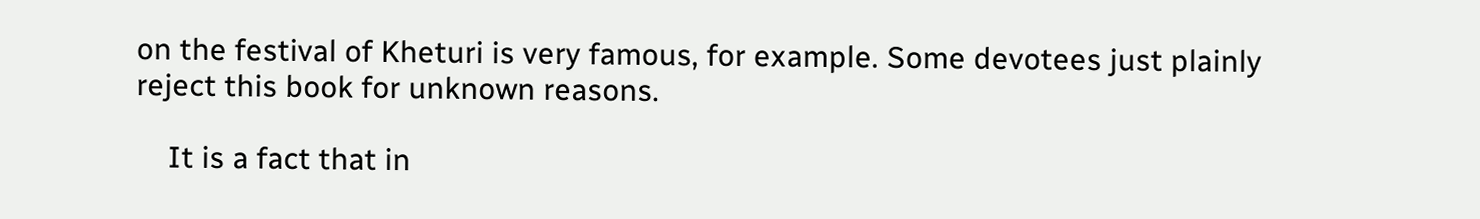on the festival of Kheturi is very famous, for example. Some devotees just plainly reject this book for unknown reasons.

    It is a fact that in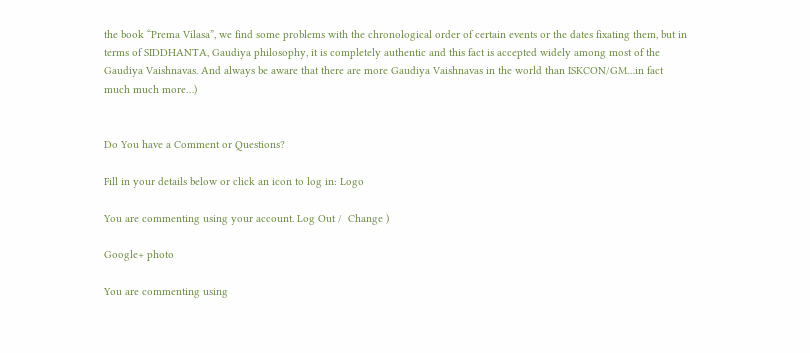the book “Prema Vilasa”, we find some problems with the chronological order of certain events or the dates fixating them, but in terms of SIDDHANTA, Gaudiya philosophy, it is completely authentic and this fact is accepted widely among most of the Gaudiya Vaishnavas. And always be aware that there are more Gaudiya Vaishnavas in the world than ISKCON/GM…in fact much much more…)


Do You have a Comment or Questions?

Fill in your details below or click an icon to log in: Logo

You are commenting using your account. Log Out /  Change )

Google+ photo

You are commenting using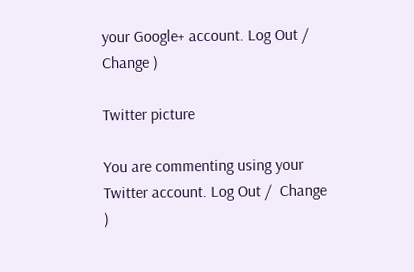your Google+ account. Log Out /  Change )

Twitter picture

You are commenting using your Twitter account. Log Out /  Change )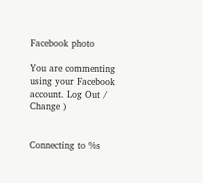Facebook photo

You are commenting using your Facebook account. Log Out /  Change )


Connecting to %s